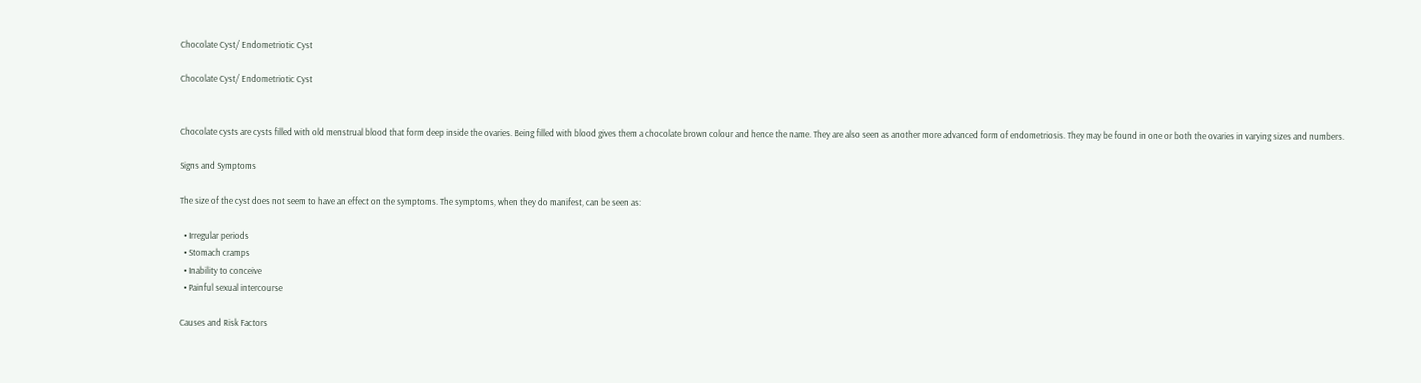Chocolate Cyst/ Endometriotic Cyst

Chocolate Cyst/ Endometriotic Cyst


Chocolate cysts are cysts filled with old menstrual blood that form deep inside the ovaries. Being filled with blood gives them a chocolate brown colour and hence the name. They are also seen as another more advanced form of endometriosis. They may be found in one or both the ovaries in varying sizes and numbers.

Signs and Symptoms

The size of the cyst does not seem to have an effect on the symptoms. The symptoms, when they do manifest, can be seen as:

  • Irregular periods
  • Stomach cramps
  • Inability to conceive
  • Painful sexual intercourse

Causes and Risk Factors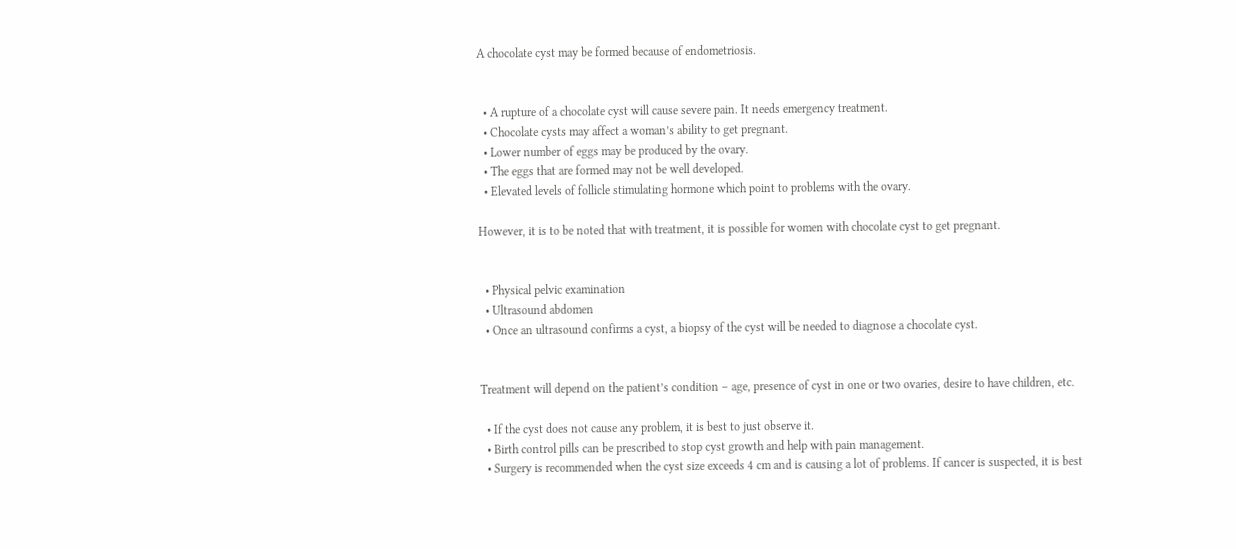A chocolate cyst may be formed because of endometriosis.


  • A rupture of a chocolate cyst will cause severe pain. It needs emergency treatment.
  • Chocolate cysts may affect a woman’s ability to get pregnant.
  • Lower number of eggs may be produced by the ovary.
  • The eggs that are formed may not be well developed.
  • Elevated levels of follicle stimulating hormone which point to problems with the ovary.

However, it is to be noted that with treatment, it is possible for women with chocolate cyst to get pregnant.


  • Physical pelvic examination
  • Ultrasound abdomen
  • Once an ultrasound confirms a cyst, a biopsy of the cyst will be needed to diagnose a chocolate cyst.


Treatment will depend on the patient’s condition – age, presence of cyst in one or two ovaries, desire to have children, etc.

  • If the cyst does not cause any problem, it is best to just observe it.
  • Birth control pills can be prescribed to stop cyst growth and help with pain management.
  • Surgery is recommended when the cyst size exceeds 4 cm and is causing a lot of problems. If cancer is suspected, it is best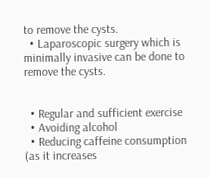to remove the cysts.
  • Laparoscopic surgery which is minimally invasive can be done to remove the cysts.


  • Regular and sufficient exercise
  • Avoiding alcohol
  • Reducing caffeine consumption (as it increases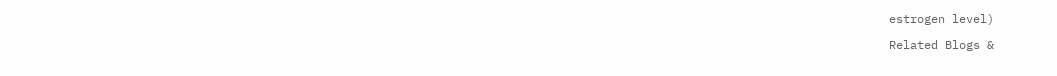estrogen level)

Related Blogs &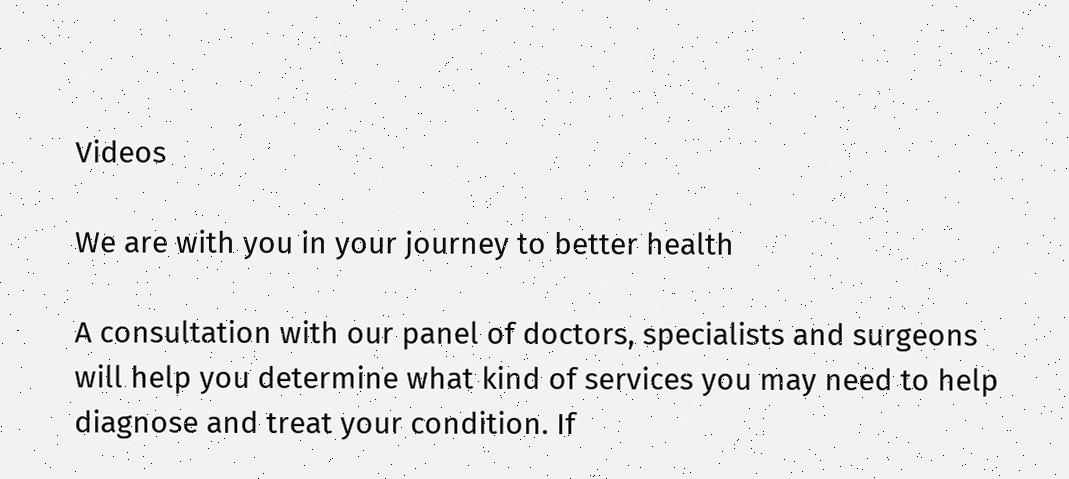Videos

We are with you in your journey to better health

A consultation with our panel of doctors, specialists and surgeons will help you determine what kind of services you may need to help diagnose and treat your condition. If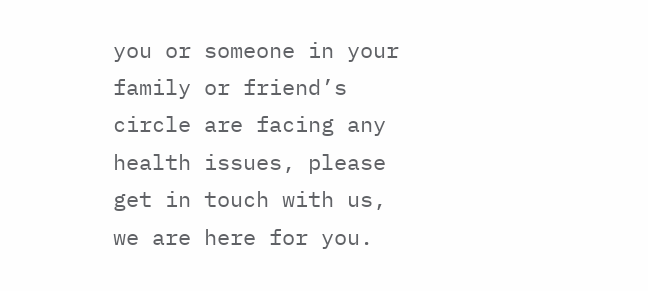you or someone in your family or friend’s circle are facing any health issues, please get in touch with us, we are here for you.